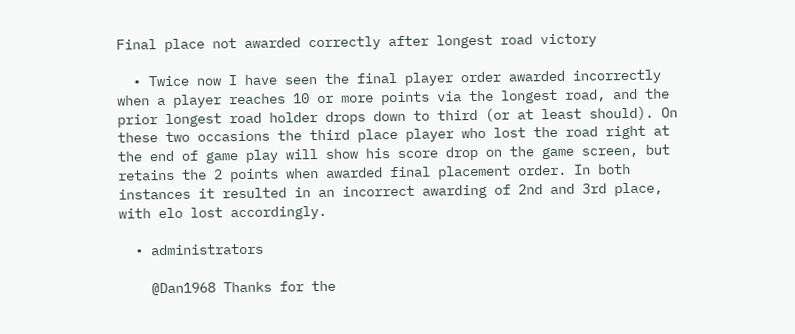Final place not awarded correctly after longest road victory

  • Twice now I have seen the final player order awarded incorrectly when a player reaches 10 or more points via the longest road, and the prior longest road holder drops down to third (or at least should). On these two occasions the third place player who lost the road right at the end of game play will show his score drop on the game screen, but retains the 2 points when awarded final placement order. In both instances it resulted in an incorrect awarding of 2nd and 3rd place, with elo lost accordingly.

  • administrators

    @Dan1968 Thanks for the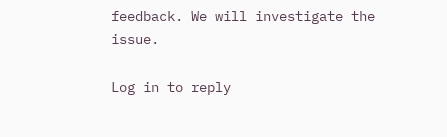feedback. We will investigate the issue.

Log in to reply